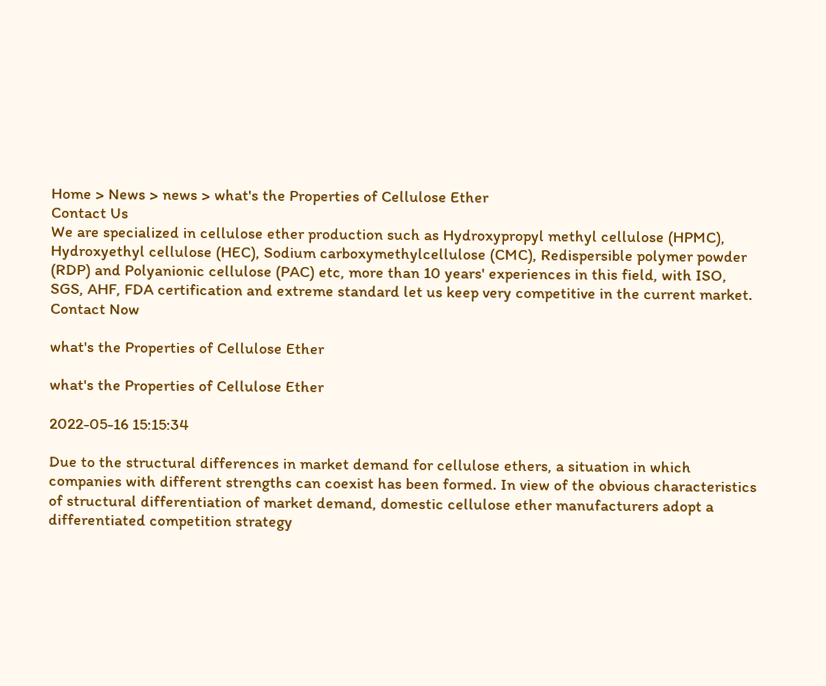Home > News > news > what's the Properties of Cellulose Ether
Contact Us
We are specialized in cellulose ether production such as Hydroxypropyl methyl cellulose (HPMC), Hydroxyethyl cellulose (HEC), Sodium carboxymethylcellulose (CMC), Redispersible polymer powder (RDP) and Polyanionic cellulose (PAC) etc, more than 10 years' experiences in this field, with ISO, SGS, AHF, FDA certification and extreme standard let us keep very competitive in the current market. Contact Now

what's the Properties of Cellulose Ether

what's the Properties of Cellulose Ether

2022-05-16 15:15:34

Due to the structural differences in market demand for cellulose ethers, a situation in which companies with different strengths can coexist has been formed. In view of the obvious characteristics of structural differentiation of market demand, domestic cellulose ether manufacturers adopt a differentiated competition strategy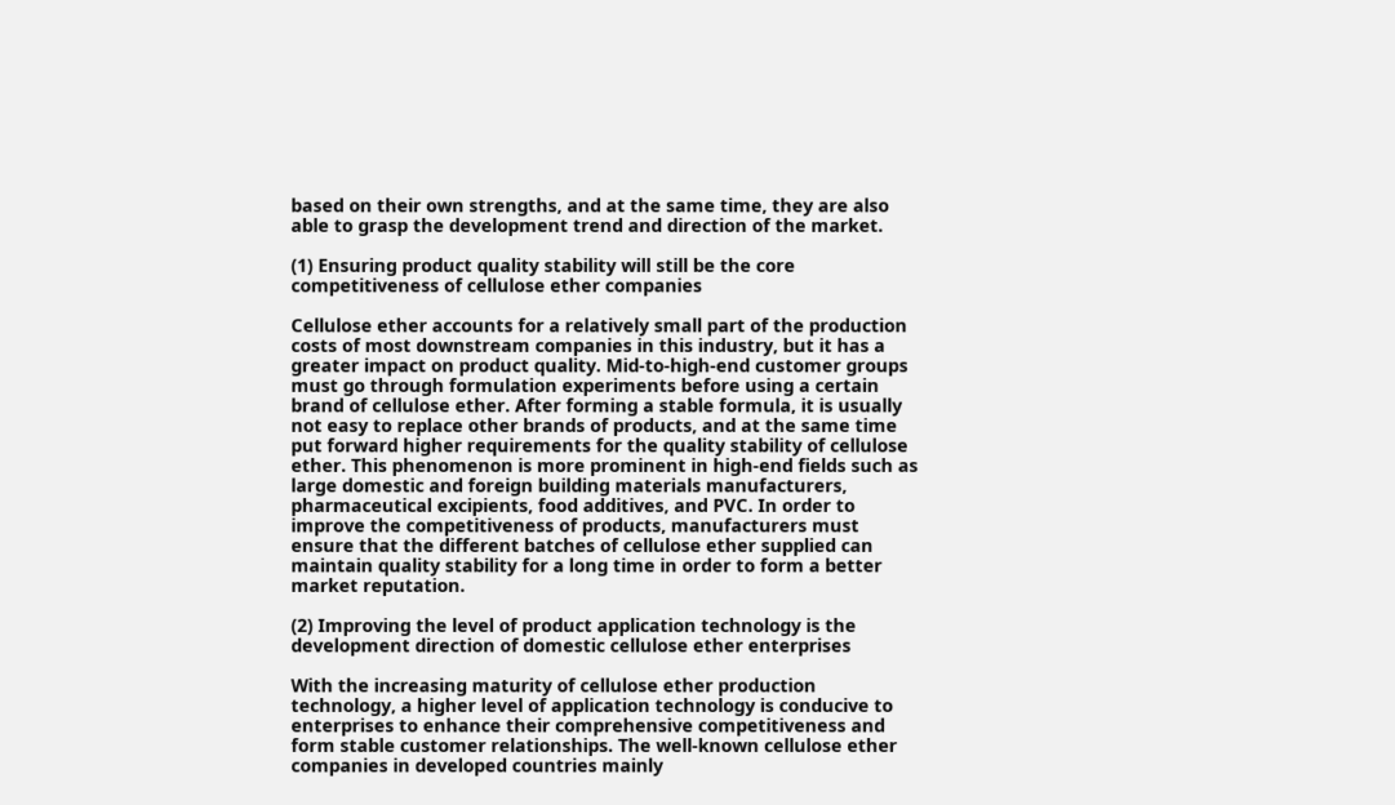based on their own strengths, and at the same time, they are also able to grasp the development trend and direction of the market.

(1) Ensuring product quality stability will still be the core competitiveness of cellulose ether companies

Cellulose ether accounts for a relatively small part of the production costs of most downstream companies in this industry, but it has a greater impact on product quality. Mid-to-high-end customer groups must go through formulation experiments before using a certain brand of cellulose ether. After forming a stable formula, it is usually not easy to replace other brands of products, and at the same time put forward higher requirements for the quality stability of cellulose ether. This phenomenon is more prominent in high-end fields such as large domestic and foreign building materials manufacturers, pharmaceutical excipients, food additives, and PVC. In order to improve the competitiveness of products, manufacturers must ensure that the different batches of cellulose ether supplied can maintain quality stability for a long time in order to form a better market reputation.

(2) Improving the level of product application technology is the development direction of domestic cellulose ether enterprises

With the increasing maturity of cellulose ether production technology, a higher level of application technology is conducive to enterprises to enhance their comprehensive competitiveness and form stable customer relationships. The well-known cellulose ether companies in developed countries mainly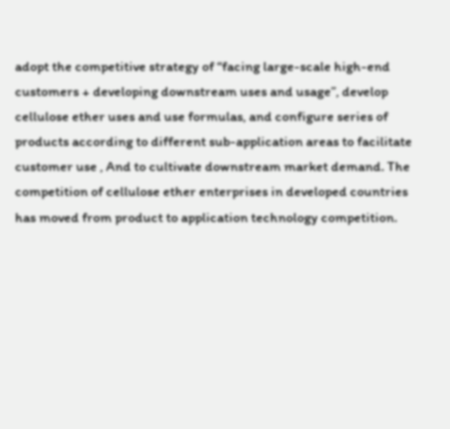adopt the competitive strategy of “facing large-scale high-end customers + developing downstream uses and usage”, develop cellulose ether uses and use formulas, and configure series of products according to different sub-application areas to facilitate customer use , And to cultivate downstream market demand. The competition of cellulose ether enterprises in developed countries has moved from product to application technology competition.